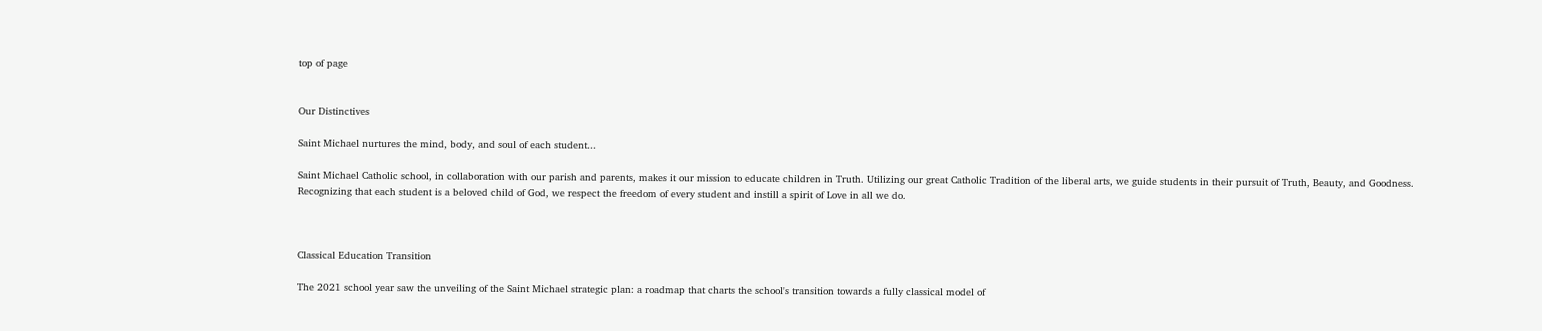top of page


Our Distinctives

Saint Michael nurtures the mind, body, and soul of each student...

Saint Michael Catholic school, in collaboration with our parish and parents, makes it our mission to educate children in Truth. Utilizing our great Catholic Tradition of the liberal arts, we guide students in their pursuit of Truth, Beauty, and Goodness. Recognizing that each student is a beloved child of God, we respect the freedom of every student and instill a spirit of Love in all we do.



Classical Education Transition

The 2021 school year saw the unveiling of the Saint Michael strategic plan: a roadmap that charts the school's transition towards a fully classical model of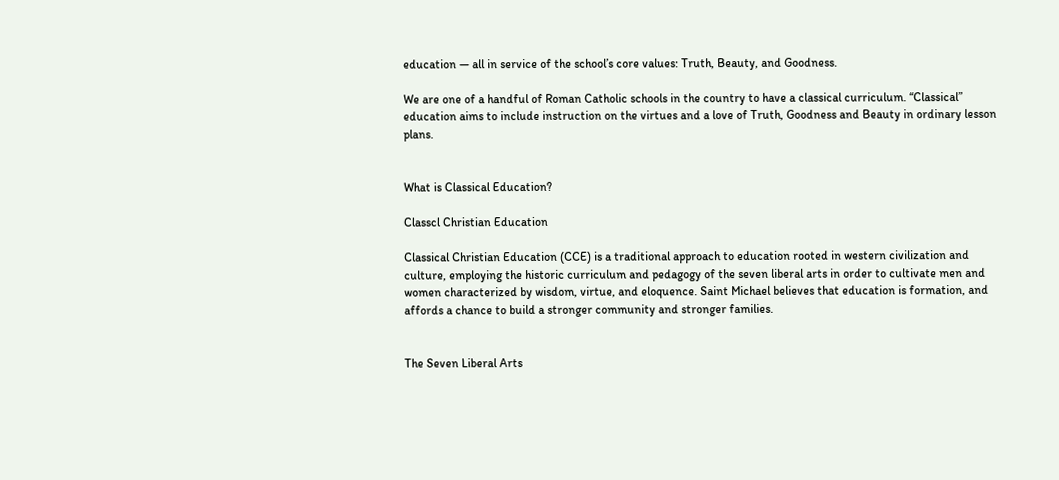education — all in service of the school’s core values: Truth, Beauty, and Goodness.

We are one of a handful of Roman Catholic schools in the country to have a classical curriculum. “Classical” education aims to include instruction on the virtues and a love of Truth, Goodness and Beauty in ordinary lesson plans.


What is Classical Education?

Classcl Christian Education

Classical Christian Education (CCE) is a traditional approach to education rooted in western civilization and culture, employing the historic curriculum and pedagogy of the seven liberal arts in order to cultivate men and women characterized by wisdom, virtue, and eloquence. Saint Michael believes that education is formation, and affords a chance to build a stronger community and stronger families.


The Seven Liberal Arts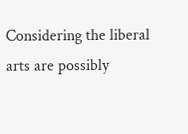Considering the liberal arts are possibly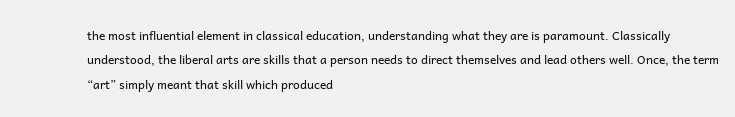the most influential element in classical education, understanding what they are is paramount. Classically understood, the liberal arts are skills that a person needs to direct themselves and lead others well. Once, the term “art” simply meant that skill which produced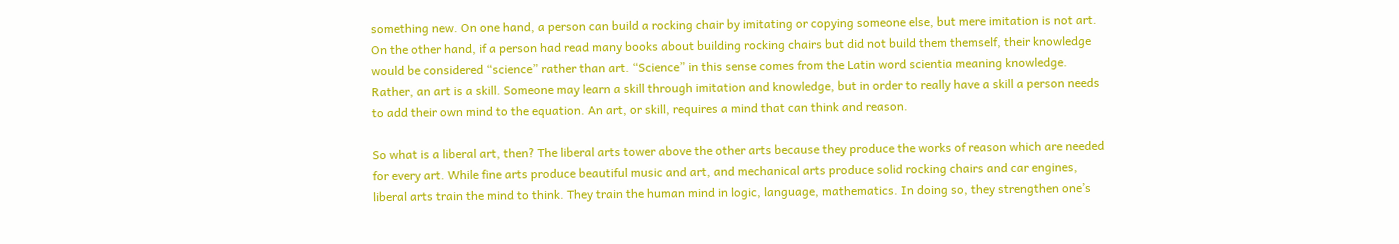something new. On one hand, a person can build a rocking chair by imitating or copying someone else, but mere imitation is not art. On the other hand, if a person had read many books about building rocking chairs but did not build them themself, their knowledge would be considered “science” rather than art. “Science” in this sense comes from the Latin word scientia meaning knowledge. Rather, an art is a skill. Someone may learn a skill through imitation and knowledge, but in order to really have a skill a person needs to add their own mind to the equation. An art, or skill, requires a mind that can think and reason.

So what is a liberal art, then? The liberal arts tower above the other arts because they produce the works of reason which are needed for every art. While fine arts produce beautiful music and art, and mechanical arts produce solid rocking chairs and car engines, liberal arts train the mind to think. They train the human mind in logic, language, mathematics. In doing so, they strengthen one’s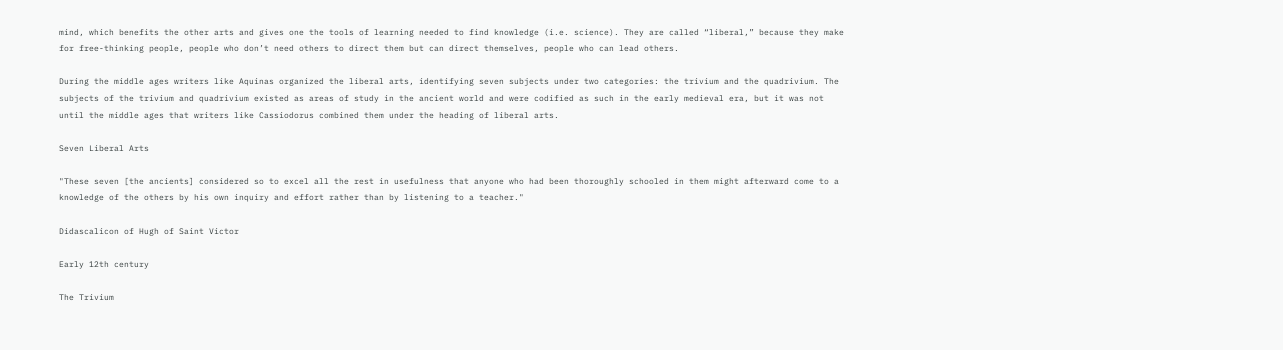mind, which benefits the other arts and gives one the tools of learning needed to find knowledge (i.e. science). They are called “liberal,” because they make for free-thinking people, people who don’t need others to direct them but can direct themselves, people who can lead others.

During the middle ages writers like Aquinas organized the liberal arts, identifying seven subjects under two categories: the trivium and the quadrivium. The subjects of the trivium and quadrivium existed as areas of study in the ancient world and were codified as such in the early medieval era, but it was not until the middle ages that writers like Cassiodorus combined them under the heading of liberal arts.

Seven Liberal Arts

"These seven [the ancients] considered so to excel all the rest in usefulness that anyone who had been thoroughly schooled in them might afterward come to a knowledge of the others by his own inquiry and effort rather than by listening to a teacher."

Didascalicon of Hugh of Saint Victor

Early 12th century

The Trivium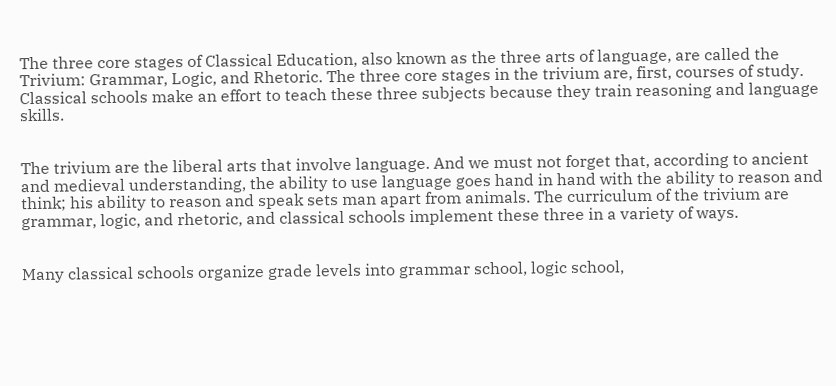The three core stages of Classical Education, also known as the three arts of language, are called the Trivium: Grammar, Logic, and Rhetoric. The three core stages in the trivium are, first, courses of study. Classical schools make an effort to teach these three subjects because they train reasoning and language skills.


The trivium are the liberal arts that involve language. And we must not forget that, according to ancient and medieval understanding, the ability to use language goes hand in hand with the ability to reason and think; his ability to reason and speak sets man apart from animals. The curriculum of the trivium are grammar, logic, and rhetoric, and classical schools implement these three in a variety of ways.


Many classical schools organize grade levels into grammar school, logic school,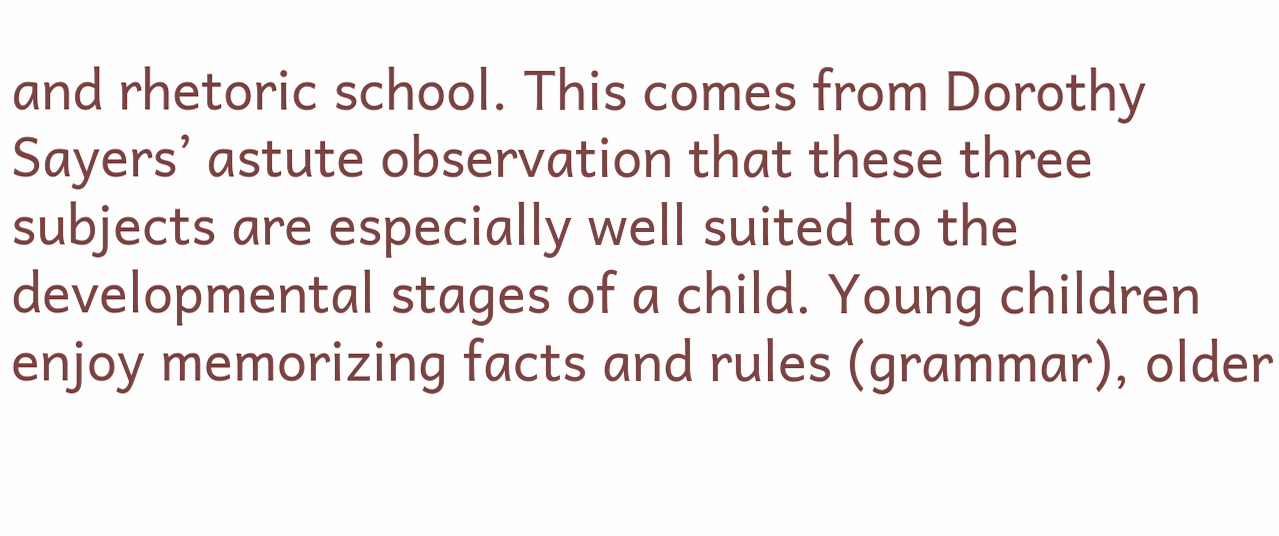and rhetoric school. This comes from Dorothy Sayers’ astute observation that these three subjects are especially well suited to the developmental stages of a child. Young children enjoy memorizing facts and rules (grammar), older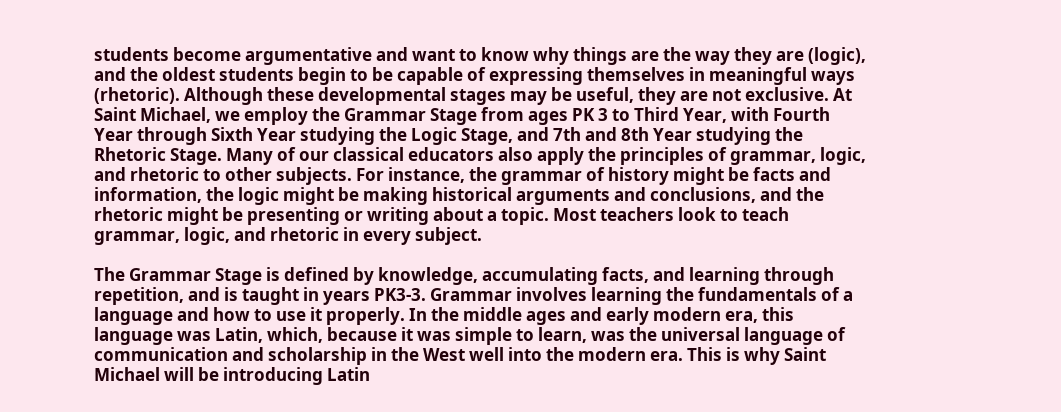students become argumentative and want to know why things are the way they are (logic), and the oldest students begin to be capable of expressing themselves in meaningful ways (rhetoric). Although these developmental stages may be useful, they are not exclusive. At Saint Michael, we employ the Grammar Stage from ages PK 3 to Third Year, with Fourth Year through Sixth Year studying the Logic Stage, and 7th and 8th Year studying the Rhetoric Stage. Many of our classical educators also apply the principles of grammar, logic, and rhetoric to other subjects. For instance, the grammar of history might be facts and information, the logic might be making historical arguments and conclusions, and the rhetoric might be presenting or writing about a topic. Most teachers look to teach grammar, logic, and rhetoric in every subject.

The Grammar Stage is defined by knowledge, accumulating facts, and learning through repetition, and is taught in years PK3-3. Grammar involves learning the fundamentals of a language and how to use it properly. In the middle ages and early modern era, this language was Latin, which, because it was simple to learn, was the universal language of communication and scholarship in the West well into the modern era. This is why Saint Michael will be introducing Latin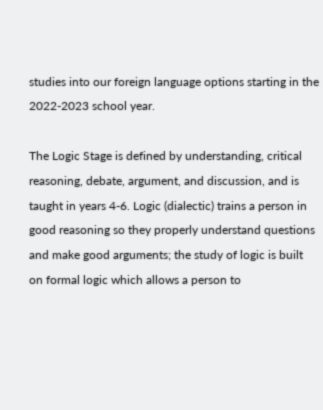studies into our foreign language options starting in the 2022-2023 school year.

The Logic Stage is defined by understanding, critical reasoning, debate, argument, and discussion, and is taught in years 4-6. Logic (dialectic) trains a person in good reasoning so they properly understand questions and make good arguments; the study of logic is built on formal logic which allows a person to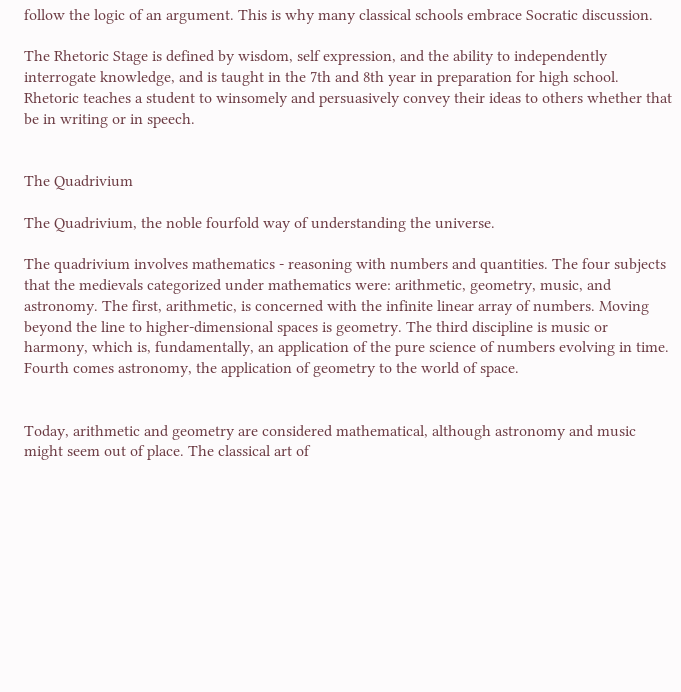follow the logic of an argument. This is why many classical schools embrace Socratic discussion.

The Rhetoric Stage is defined by wisdom, self expression, and the ability to independently interrogate knowledge, and is taught in the 7th and 8th year in preparation for high school.
Rhetoric teaches a student to winsomely and persuasively convey their ideas to others whether that be in writing or in speech.


The Quadrivium

The Quadrivium, the noble fourfold way of understanding the universe.

The quadrivium involves mathematics - reasoning with numbers and quantities. The four subjects that the medievals categorized under mathematics were: arithmetic, geometry, music, and astronomy. The first, arithmetic, is concerned with the infinite linear array of numbers. Moving beyond the line to higher-dimensional spaces is geometry. The third discipline is music or harmony, which is, fundamentally, an application of the pure science of numbers evolving in time. Fourth comes astronomy, the application of geometry to the world of space.


Today, arithmetic and geometry are considered mathematical, although astronomy and music might seem out of place. The classical art of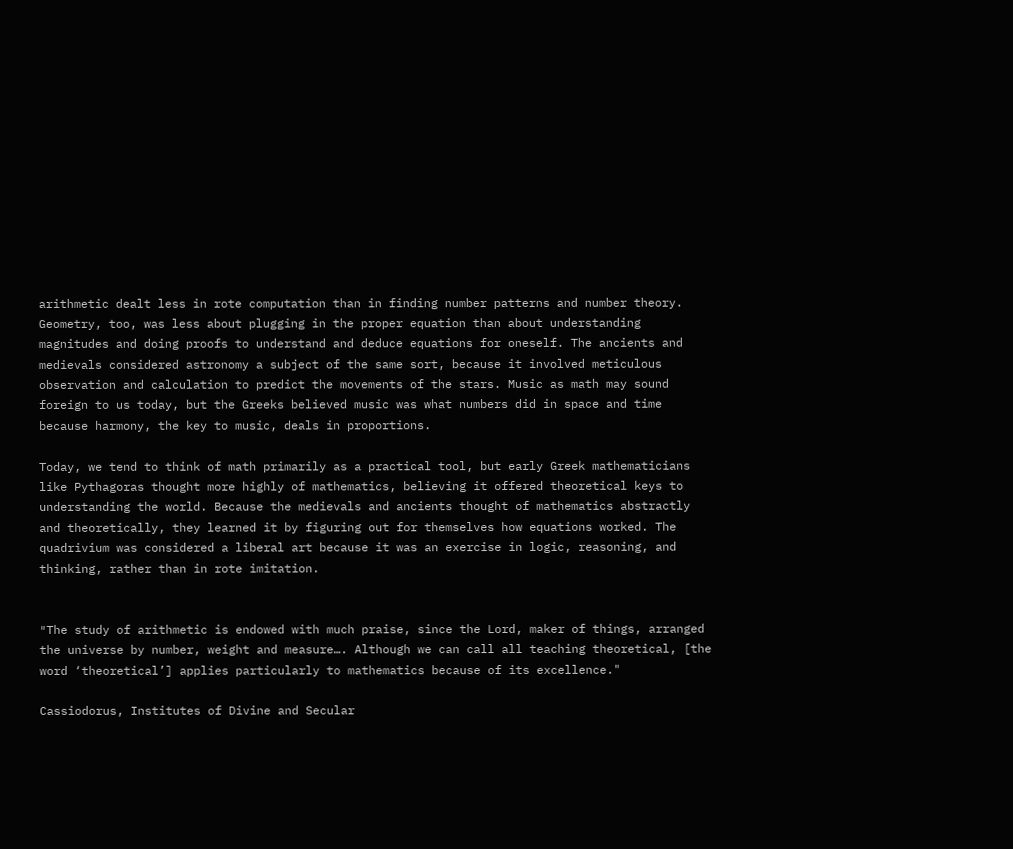arithmetic dealt less in rote computation than in finding number patterns and number theory. Geometry, too, was less about plugging in the proper equation than about understanding magnitudes and doing proofs to understand and deduce equations for oneself. The ancients and medievals considered astronomy a subject of the same sort, because it involved meticulous observation and calculation to predict the movements of the stars. Music as math may sound foreign to us today, but the Greeks believed music was what numbers did in space and time because harmony, the key to music, deals in proportions.

Today, we tend to think of math primarily as a practical tool, but early Greek mathematicians like Pythagoras thought more highly of mathematics, believing it offered theoretical keys to understanding the world. Because the medievals and ancients thought of mathematics abstractly and theoretically, they learned it by figuring out for themselves how equations worked. The quadrivium was considered a liberal art because it was an exercise in logic, reasoning, and thinking, rather than in rote imitation.


″The study of arithmetic is endowed with much praise, since the Lord, maker of things, arranged the universe by number, weight and measure…. Although we can call all teaching theoretical, [the word ‘theoretical’] applies particularly to mathematics because of its excellence."

Cassiodorus, Institutes of Divine and Secular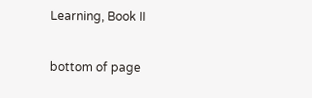Learning, Book II

bottom of page